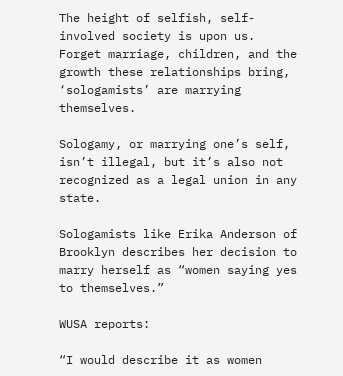The height of selfish, self-involved society is upon us. Forget marriage, children, and the growth these relationships bring, ‘sologamists’ are marrying themselves.

Sologamy, or marrying one’s self, isn’t illegal, but it’s also not recognized as a legal union in any state.

Sologamists like Erika Anderson of Brooklyn describes her decision to marry herself as “women saying yes to themselves.”

WUSA reports:

“I would describe it as women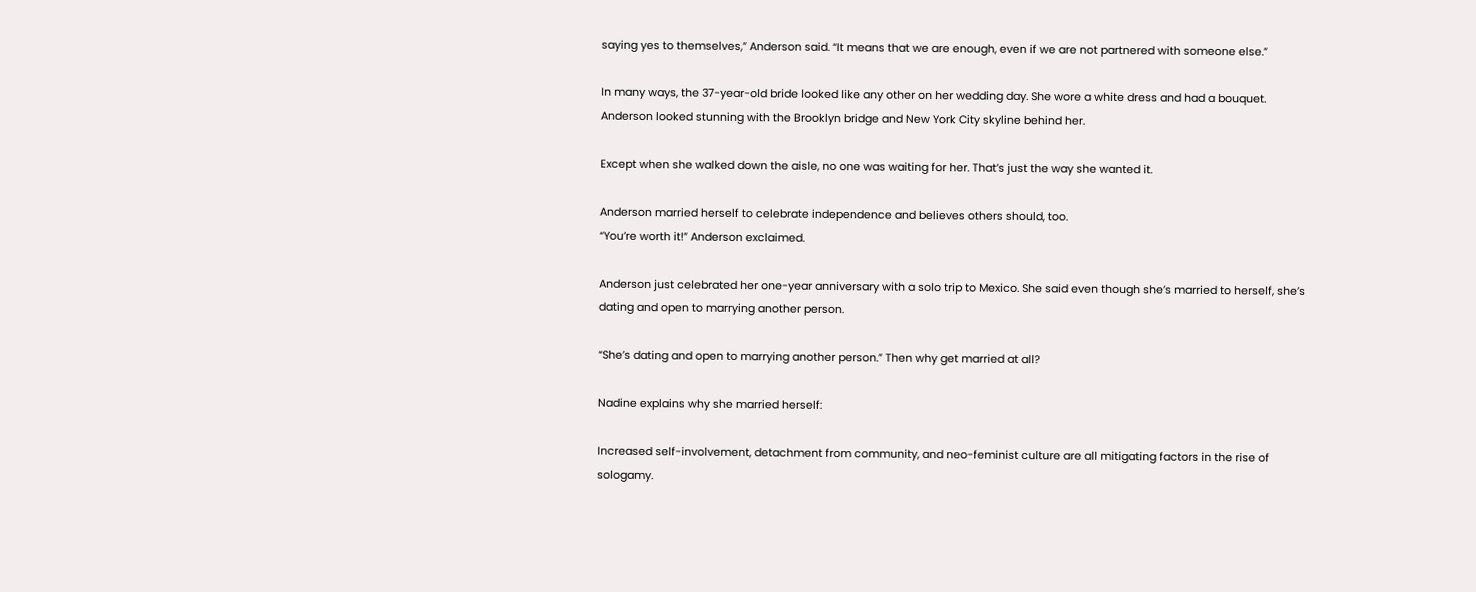saying yes to themselves,” Anderson said. “It means that we are enough, even if we are not partnered with someone else.”

In many ways, the 37-year-old bride looked like any other on her wedding day. She wore a white dress and had a bouquet. Anderson looked stunning with the Brooklyn bridge and New York City skyline behind her.

Except when she walked down the aisle, no one was waiting for her. That’s just the way she wanted it.

Anderson married herself to celebrate independence and believes others should, too.
“You’re worth it!” Anderson exclaimed.

Anderson just celebrated her one-year anniversary with a solo trip to Mexico. She said even though she’s married to herself, she’s dating and open to marrying another person.

“She’s dating and open to marrying another person.” Then why get married at all?

Nadine explains why she married herself:

Increased self-involvement, detachment from community, and neo-feminist culture are all mitigating factors in the rise of sologamy.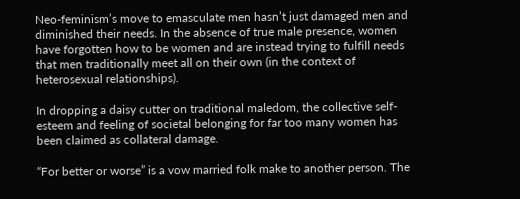Neo-feminism’s move to emasculate men hasn’t just damaged men and diminished their needs. In the absence of true male presence, women have forgotten how to be women and are instead trying to fulfill needs that men traditionally meet all on their own (in the context of heterosexual relationships).

In dropping a daisy cutter on traditional maledom, the collective self-esteem and feeling of societal belonging for far too many women has been claimed as collateral damage.

“For better or worse” is a vow married folk make to another person. The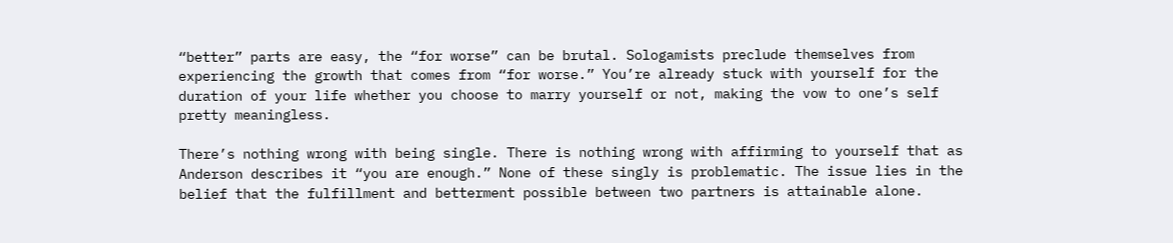“better” parts are easy, the “for worse” can be brutal. Sologamists preclude themselves from experiencing the growth that comes from “for worse.” You’re already stuck with yourself for the duration of your life whether you choose to marry yourself or not, making the vow to one’s self pretty meaningless.

There’s nothing wrong with being single. There is nothing wrong with affirming to yourself that as Anderson describes it “you are enough.” None of these singly is problematic. The issue lies in the belief that the fulfillment and betterment possible between two partners is attainable alone.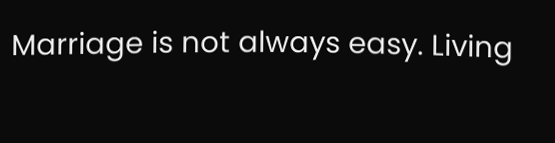Marriage is not always easy. Living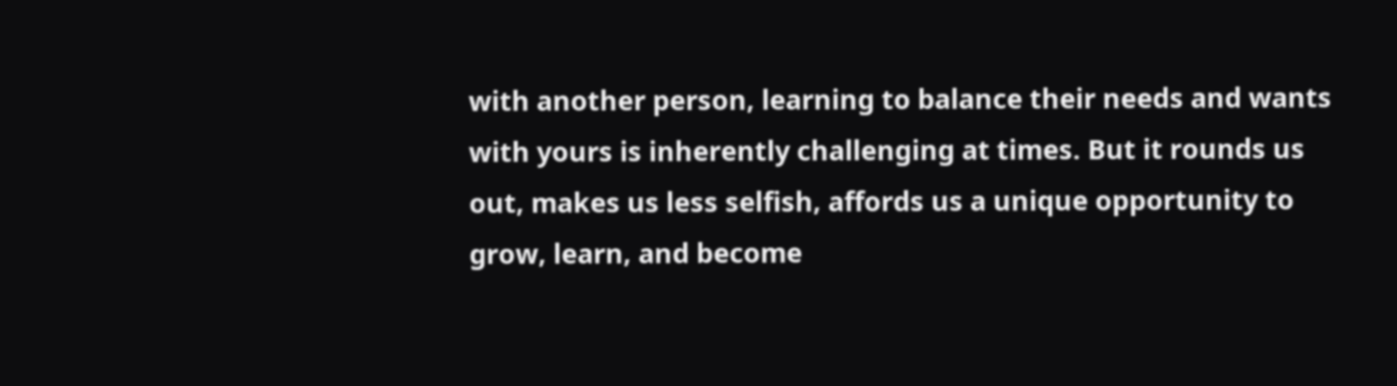with another person, learning to balance their needs and wants with yours is inherently challenging at times. But it rounds us out, makes us less selfish, affords us a unique opportunity to grow, learn, and become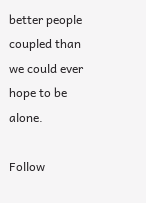better people coupled than we could ever hope to be alone.

Follow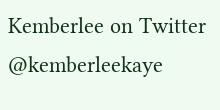Kemberlee on Twitter @kemberleekaye